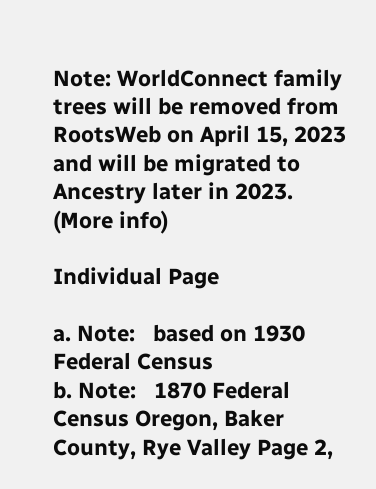Note: WorldConnect family trees will be removed from RootsWeb on April 15, 2023 and will be migrated to Ancestry later in 2023. (More info)

Individual Page

a. Note:   based on 1930 Federal Census
b. Note:   1870 Federal Census Oregon, Baker County, Rye Valley Page 2,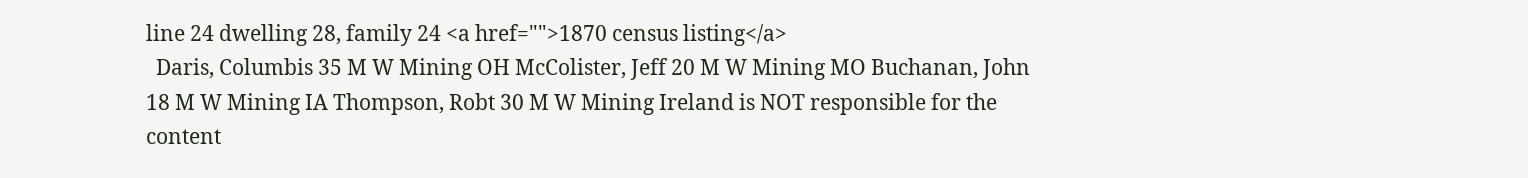line 24 dwelling 28, family 24 <a href="">1870 census listing</a>
  Daris, Columbis 35 M W Mining OH McColister, Jeff 20 M W Mining MO Buchanan, John 18 M W Mining IA Thompson, Robt 30 M W Mining Ireland is NOT responsible for the content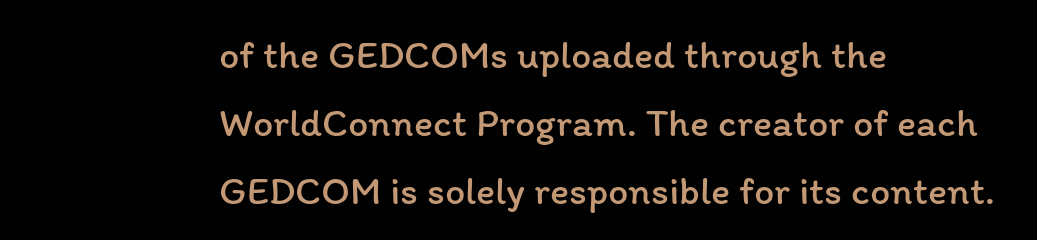of the GEDCOMs uploaded through the WorldConnect Program. The creator of each GEDCOM is solely responsible for its content.